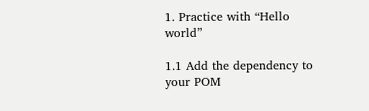1. Practice with “Hello world”

1.1 Add the dependency to your POM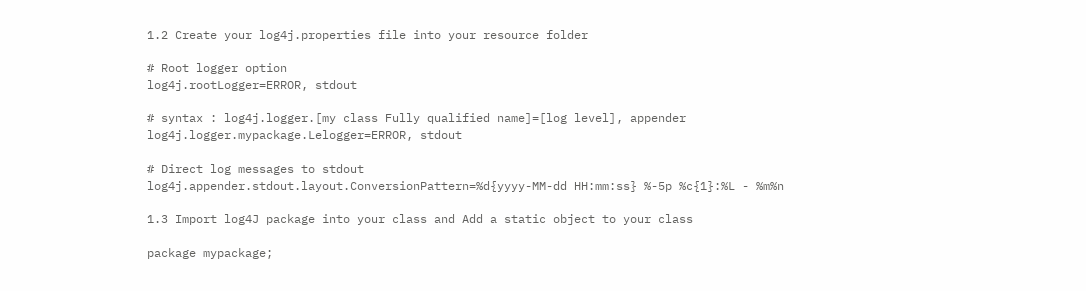1.2 Create your log4j.properties file into your resource folder

# Root logger option
log4j.rootLogger=ERROR, stdout

# syntax : log4j.logger.[my class Fully qualified name]=[log level], appender
log4j.logger.mypackage.Lelogger=ERROR, stdout

# Direct log messages to stdout
log4j.appender.stdout.layout.ConversionPattern=%d{yyyy-MM-dd HH:mm:ss} %-5p %c{1}:%L - %m%n

1.3 Import log4J package into your class and Add a static object to your class

package mypackage;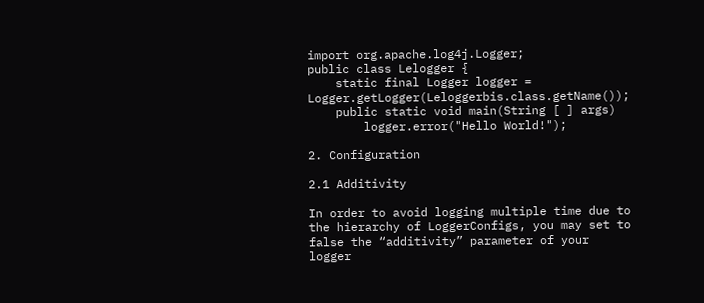import org.apache.log4j.Logger;
public class Lelogger {
    static final Logger logger = Logger.getLogger(Leloggerbis.class.getName());
    public static void main(String [ ] args)
        logger.error("Hello World!");

2. Configuration

2.1 Additivity

In order to avoid logging multiple time due to the hierarchy of LoggerConfigs, you may set to false the “additivity” parameter of your logger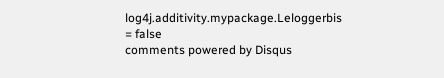log4j.additivity.mypackage.Leloggerbis = false
comments powered by Disqus